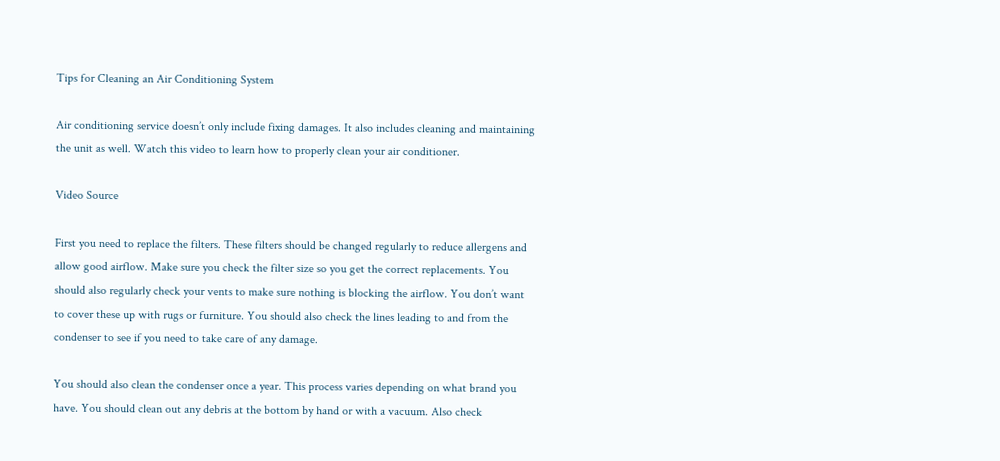Tips for Cleaning an Air Conditioning System

Air conditioning service doesn’t only include fixing damages. It also includes cleaning and maintaining the unit as well. Watch this video to learn how to properly clean your air conditioner.

Video Source

First you need to replace the filters. These filters should be changed regularly to reduce allergens and allow good airflow. Make sure you check the filter size so you get the correct replacements. You should also regularly check your vents to make sure nothing is blocking the airflow. You don’t want to cover these up with rugs or furniture. You should also check the lines leading to and from the condenser to see if you need to take care of any damage.

You should also clean the condenser once a year. This process varies depending on what brand you have. You should clean out any debris at the bottom by hand or with a vacuum. Also check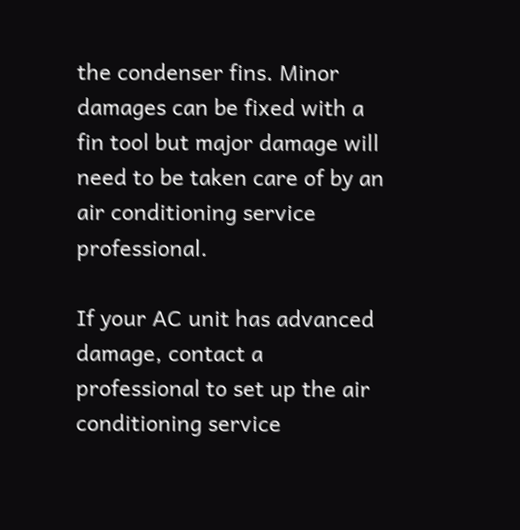the condenser fins. Minor damages can be fixed with a fin tool but major damage will need to be taken care of by an air conditioning service professional.

If your AC unit has advanced damage, contact a professional to set up the air conditioning service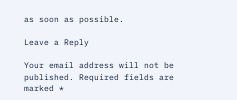as soon as possible.

Leave a Reply

Your email address will not be published. Required fields are marked *